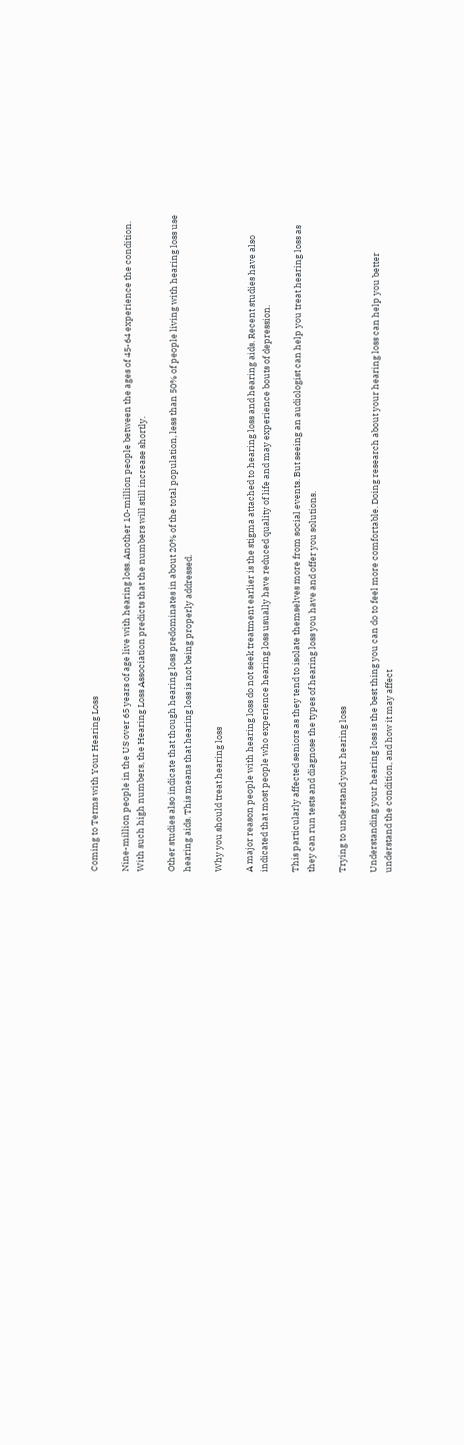Coming to Terms with Your Hearing Loss

Nine-million people in the US over 65 years of age live with hearing loss. Another 10-million people between the ages of 45-64 experience the condition. With such high numbers, the Hearing Loss Association predicts that the numbers will still increase shortly.

Other studies also indicate that though hearing loss predominates in about 20% of the total population, less than 50% of people living with hearing loss use hearing aids. This means that hearing loss is not being properly addressed.

Why you should treat hearing loss

A major reason people with hearing loss do not seek treatment earlier is the stigma attached to hearing loss and hearing aids. Recent studies have also indicated that most people who experience hearing loss usually have reduced quality of life and may experience bouts of depression.

This particularly affected seniors as they tend to isolate themselves more from social events. But seeing an audiologist can help you treat hearing loss as they can run tests and diagnose the types of hearing loss you have and offer you solutions.

Trying to understand your hearing loss

Understanding your hearing loss is the best thing you can do to feel more comfortable. Doing research about your hearing loss can help you better understand the condition, and how it may affect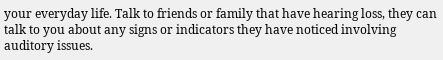your everyday life. Talk to friends or family that have hearing loss, they can talk to you about any signs or indicators they have noticed involving auditory issues.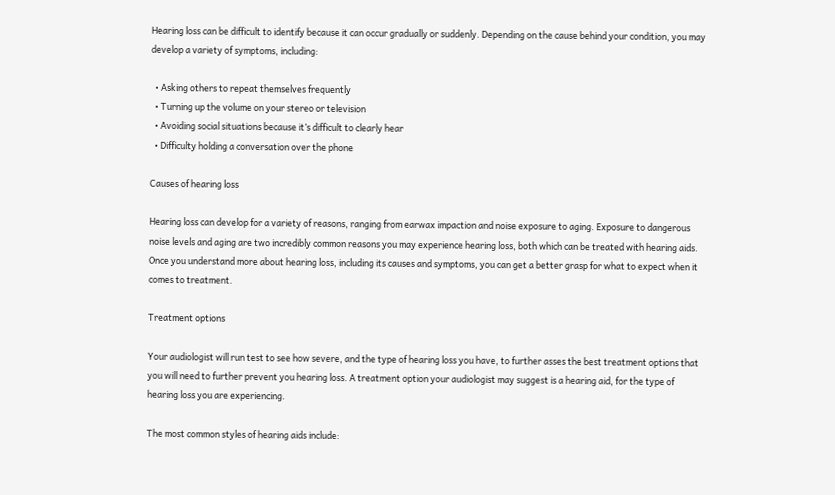Hearing loss can be difficult to identify because it can occur gradually or suddenly. Depending on the cause behind your condition, you may develop a variety of symptoms, including:

  • Asking others to repeat themselves frequently
  • Turning up the volume on your stereo or television
  • Avoiding social situations because it’s difficult to clearly hear
  • Difficulty holding a conversation over the phone

Causes of hearing loss

Hearing loss can develop for a variety of reasons, ranging from earwax impaction and noise exposure to aging. Exposure to dangerous noise levels and aging are two incredibly common reasons you may experience hearing loss, both which can be treated with hearing aids. Once you understand more about hearing loss, including its causes and symptoms, you can get a better grasp for what to expect when it comes to treatment.

Treatment options

Your audiologist will run test to see how severe, and the type of hearing loss you have, to further asses the best treatment options that you will need to further prevent you hearing loss. A treatment option your audiologist may suggest is a hearing aid, for the type of hearing loss you are experiencing.

The most common styles of hearing aids include: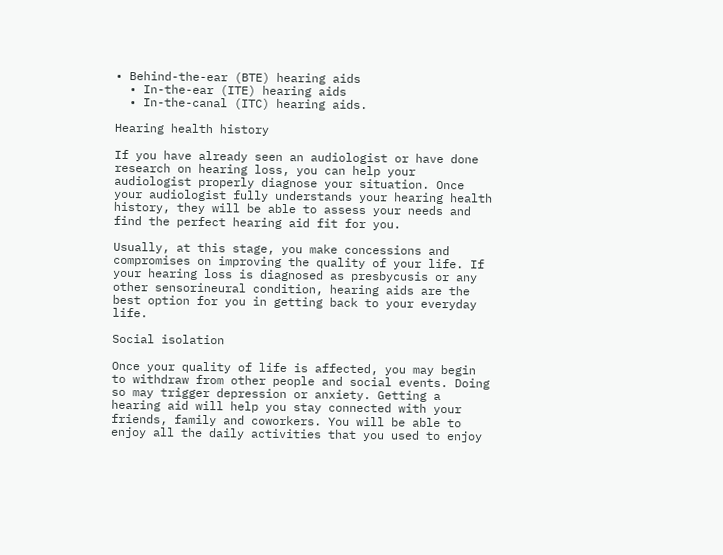• Behind-the-ear (BTE) hearing aids
  • In-the-ear (ITE) hearing aids
  • In-the-canal (ITC) hearing aids.

Hearing health history

If you have already seen an audiologist or have done research on hearing loss, you can help your audiologist properly diagnose your situation. Once your audiologist fully understands your hearing health history, they will be able to assess your needs and find the perfect hearing aid fit for you.

Usually, at this stage, you make concessions and compromises on improving the quality of your life. If your hearing loss is diagnosed as presbycusis or any other sensorineural condition, hearing aids are the best option for you in getting back to your everyday life.

Social isolation

Once your quality of life is affected, you may begin to withdraw from other people and social events. Doing so may trigger depression or anxiety. Getting a hearing aid will help you stay connected with your friends, family and coworkers. You will be able to enjoy all the daily activities that you used to enjoy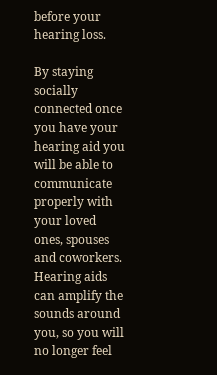before your hearing loss.

By staying socially connected once you have your hearing aid you will be able to communicate properly with your loved ones, spouses and coworkers. Hearing aids can amplify the sounds around you, so you will no longer feel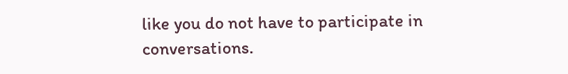like you do not have to participate in conversations.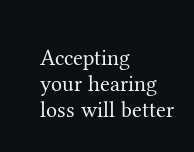Accepting your hearing loss will better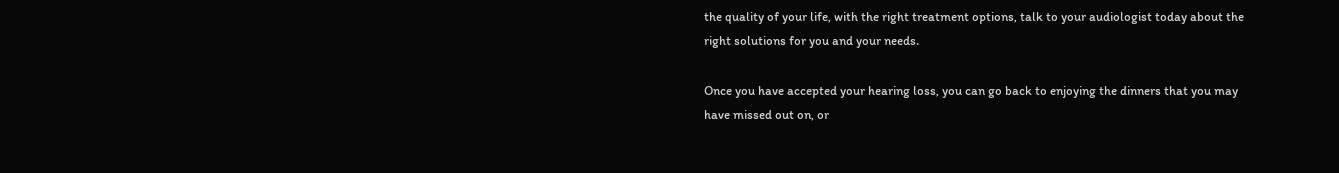the quality of your life, with the right treatment options, talk to your audiologist today about the right solutions for you and your needs.

Once you have accepted your hearing loss, you can go back to enjoying the dinners that you may have missed out on, or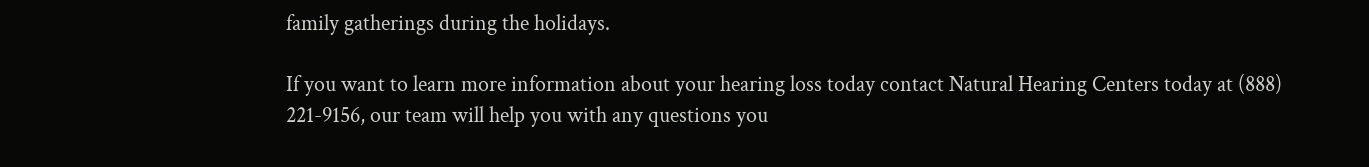family gatherings during the holidays.

If you want to learn more information about your hearing loss today contact Natural Hearing Centers today at (888) 221-9156, our team will help you with any questions you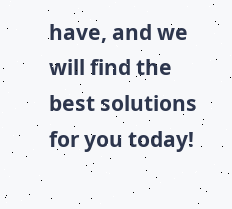have, and we will find the best solutions for you today!